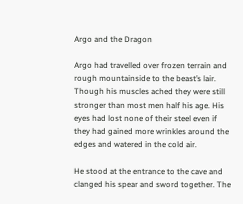Argo and the Dragon

Argo had travelled over frozen terrain and rough mountainside to the beast’s lair. Though his muscles ached they were still stronger than most men half his age. His eyes had lost none of their steel even if they had gained more wrinkles around the edges and watered in the cold air.

He stood at the entrance to the cave and clanged his spear and sword together. The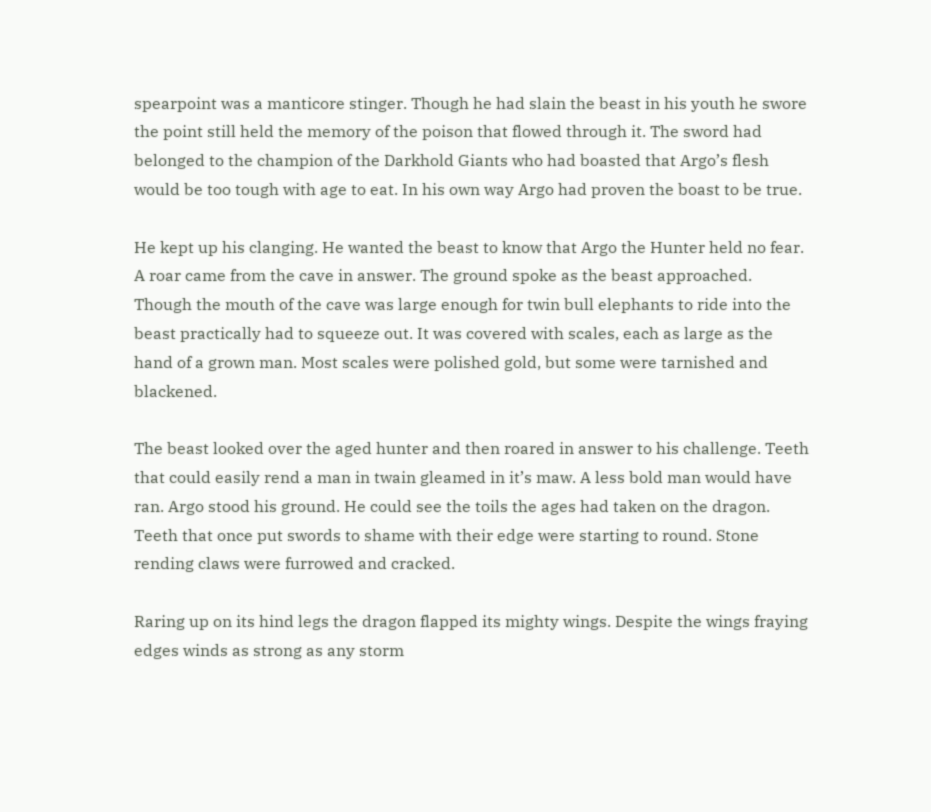spearpoint was a manticore stinger. Though he had slain the beast in his youth he swore the point still held the memory of the poison that flowed through it. The sword had belonged to the champion of the Darkhold Giants who had boasted that Argo’s flesh would be too tough with age to eat. In his own way Argo had proven the boast to be true.

He kept up his clanging. He wanted the beast to know that Argo the Hunter held no fear. A roar came from the cave in answer. The ground spoke as the beast approached. Though the mouth of the cave was large enough for twin bull elephants to ride into the beast practically had to squeeze out. It was covered with scales, each as large as the hand of a grown man. Most scales were polished gold, but some were tarnished and blackened.

The beast looked over the aged hunter and then roared in answer to his challenge. Teeth that could easily rend a man in twain gleamed in it’s maw. A less bold man would have ran. Argo stood his ground. He could see the toils the ages had taken on the dragon. Teeth that once put swords to shame with their edge were starting to round. Stone rending claws were furrowed and cracked.

Raring up on its hind legs the dragon flapped its mighty wings. Despite the wings fraying edges winds as strong as any storm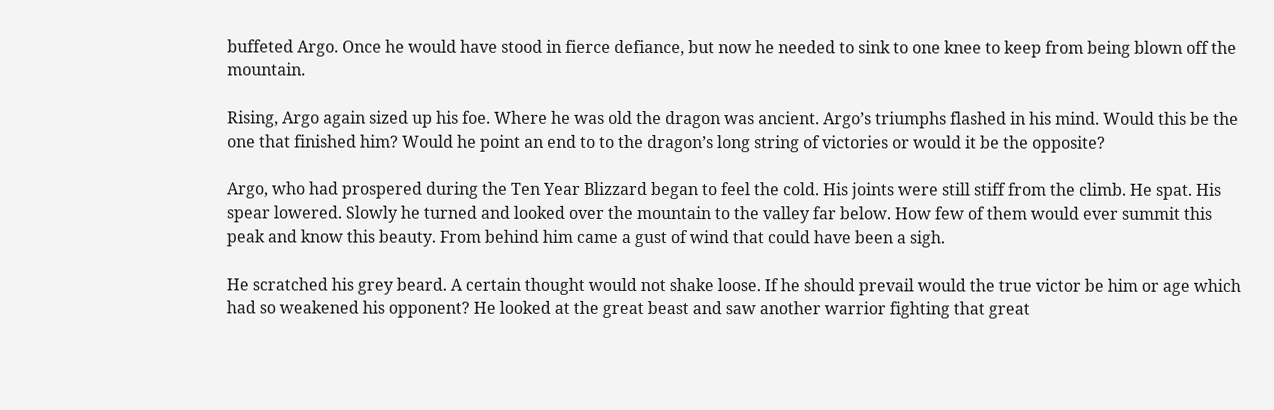buffeted Argo. Once he would have stood in fierce defiance, but now he needed to sink to one knee to keep from being blown off the mountain.

Rising, Argo again sized up his foe. Where he was old the dragon was ancient. Argo’s triumphs flashed in his mind. Would this be the one that finished him? Would he point an end to to the dragon’s long string of victories or would it be the opposite?

Argo, who had prospered during the Ten Year Blizzard began to feel the cold. His joints were still stiff from the climb. He spat. His spear lowered. Slowly he turned and looked over the mountain to the valley far below. How few of them would ever summit this peak and know this beauty. From behind him came a gust of wind that could have been a sigh.

He scratched his grey beard. A certain thought would not shake loose. If he should prevail would the true victor be him or age which had so weakened his opponent? He looked at the great beast and saw another warrior fighting that great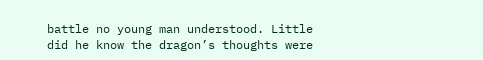battle no young man understood. Little did he know the dragon’s thoughts were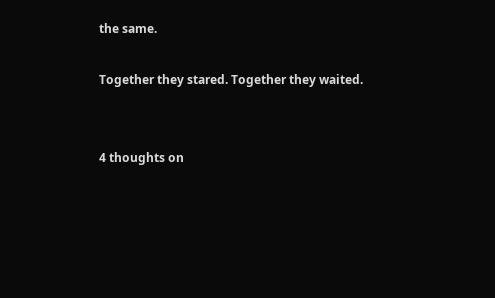the same.

Together they stared. Together they waited.


4 thoughts on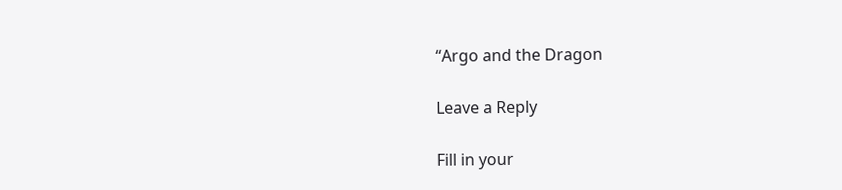“Argo and the Dragon

Leave a Reply

Fill in your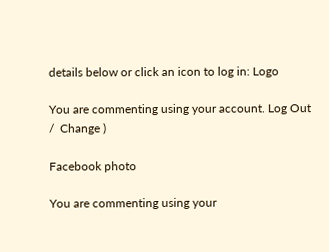details below or click an icon to log in: Logo

You are commenting using your account. Log Out /  Change )

Facebook photo

You are commenting using your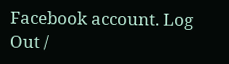Facebook account. Log Out /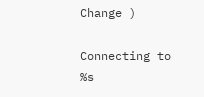Change )

Connecting to %s